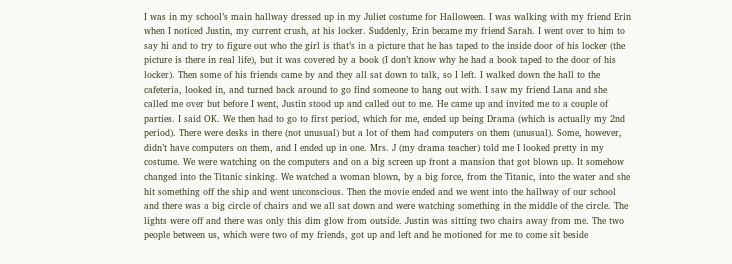I was in my school’s main hallway dressed up in my Juliet costume for Halloween. I was walking with my friend Erin when I noticed Justin, my current crush, at his locker. Suddenly, Erin became my friend Sarah. I went over to him to say hi and to try to figure out who the girl is that’s in a picture that he has taped to the inside door of his locker (the picture is there in real life), but it was covered by a book (I don’t know why he had a book taped to the door of his locker). Then some of his friends came by and they all sat down to talk, so I left. I walked down the hall to the cafeteria, looked in, and turned back around to go find someone to hang out with. I saw my friend Lana and she called me over but before I went, Justin stood up and called out to me. He came up and invited me to a couple of parties. I said OK. We then had to go to first period, which for me, ended up being Drama (which is actually my 2nd period). There were desks in there (not unusual) but a lot of them had computers on them (unusual). Some, however, didn’t have computers on them, and I ended up in one. Mrs. J (my drama teacher) told me I looked pretty in my costume. We were watching on the computers and on a big screen up front a mansion that got blown up. It somehow changed into the Titanic sinking. We watched a woman blown, by a big force, from the Titanic, into the water and she hit something off the ship and went unconscious. Then the movie ended and we went into the hallway of our school and there was a big circle of chairs and we all sat down and were watching something in the middle of the circle. The lights were off and there was only this dim glow from outside. Justin was sitting two chairs away from me. The two people between us, which were two of my friends, got up and left and he motioned for me to come sit beside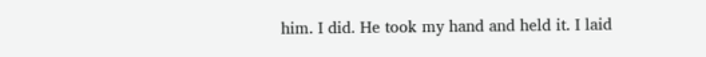him. I did. He took my hand and held it. I laid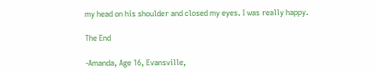my head on his shoulder and closed my eyes. I was really happy.

The End

-Amanda, Age 16, Evansville,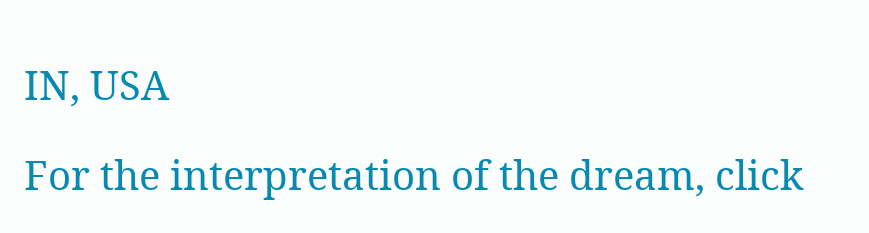IN, USA

For the interpretation of the dream, click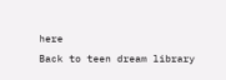here
Back to teen dream library